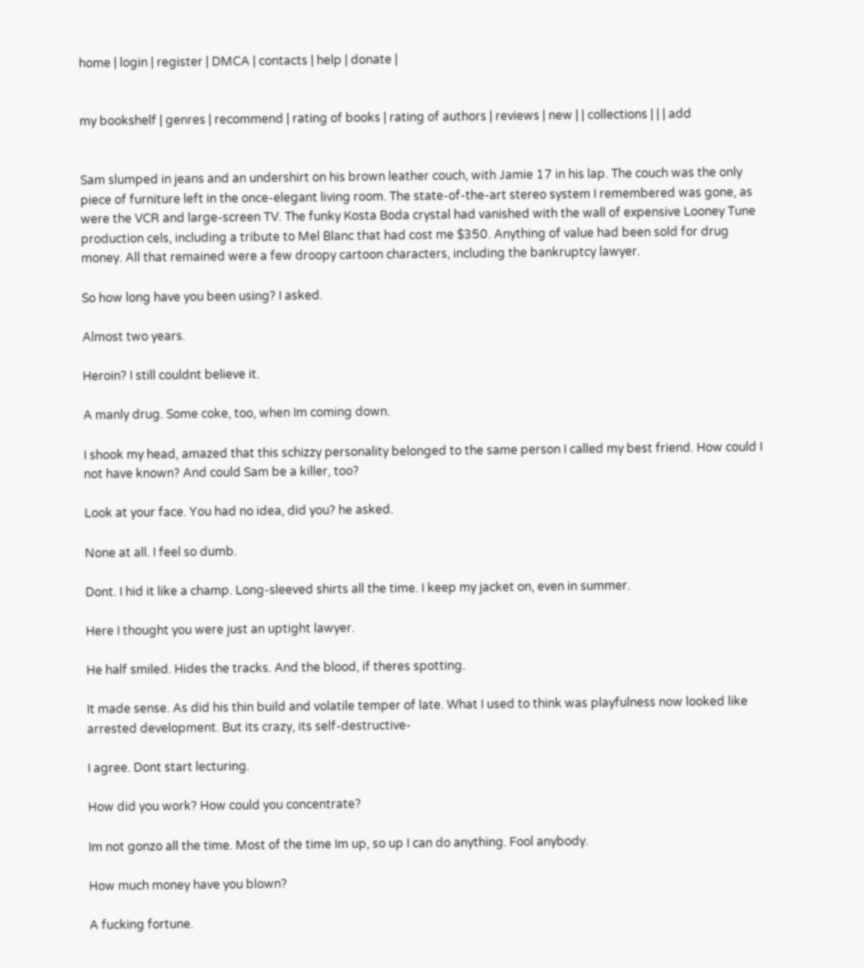home | login | register | DMCA | contacts | help | donate |


my bookshelf | genres | recommend | rating of books | rating of authors | reviews | new | | collections | | | add


Sam slumped in jeans and an undershirt on his brown leather couch, with Jamie 17 in his lap. The couch was the only piece of furniture left in the once-elegant living room. The state-of-the-art stereo system I remembered was gone, as were the VCR and large-screen TV. The funky Kosta Boda crystal had vanished with the wall of expensive Looney Tune production cels, including a tribute to Mel Blanc that had cost me $350. Anything of value had been sold for drug money. All that remained were a few droopy cartoon characters, including the bankruptcy lawyer.

So how long have you been using? I asked.

Almost two years.

Heroin? I still couldnt believe it.

A manly drug. Some coke, too, when Im coming down.

I shook my head, amazed that this schizzy personality belonged to the same person I called my best friend. How could I not have known? And could Sam be a killer, too?

Look at your face. You had no idea, did you? he asked.

None at all. I feel so dumb.

Dont. I hid it like a champ. Long-sleeved shirts all the time. I keep my jacket on, even in summer.

Here I thought you were just an uptight lawyer.

He half smiled. Hides the tracks. And the blood, if theres spotting.

It made sense. As did his thin build and volatile temper of late. What I used to think was playfulness now looked like arrested development. But its crazy, its self-destructive-

I agree. Dont start lecturing.

How did you work? How could you concentrate?

Im not gonzo all the time. Most of the time Im up, so up I can do anything. Fool anybody.

How much money have you blown?

A fucking fortune.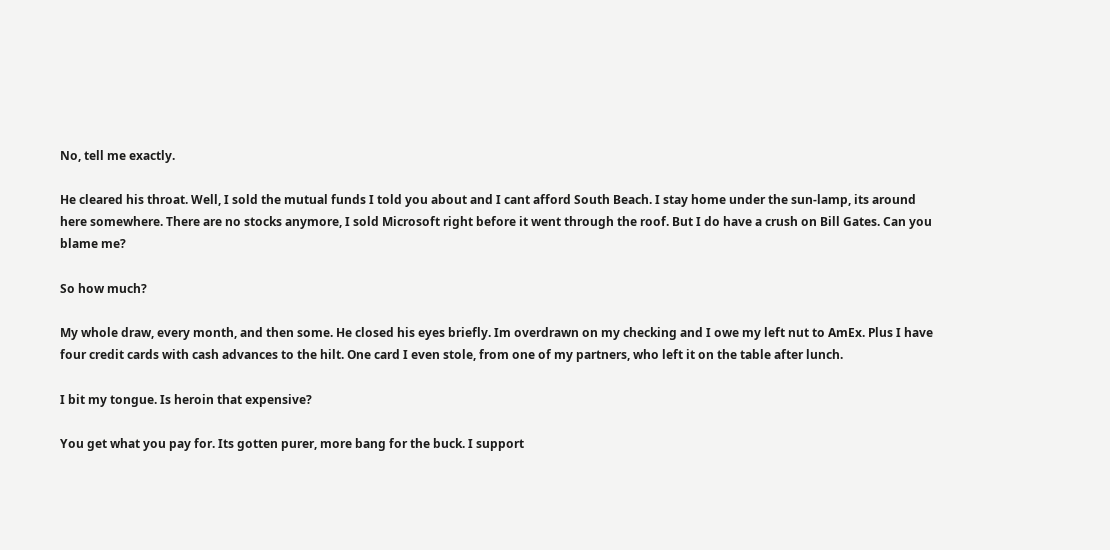No, tell me exactly.

He cleared his throat. Well, I sold the mutual funds I told you about and I cant afford South Beach. I stay home under the sun-lamp, its around here somewhere. There are no stocks anymore, I sold Microsoft right before it went through the roof. But I do have a crush on Bill Gates. Can you blame me?

So how much?

My whole draw, every month, and then some. He closed his eyes briefly. Im overdrawn on my checking and I owe my left nut to AmEx. Plus I have four credit cards with cash advances to the hilt. One card I even stole, from one of my partners, who left it on the table after lunch.

I bit my tongue. Is heroin that expensive?

You get what you pay for. Its gotten purer, more bang for the buck. I support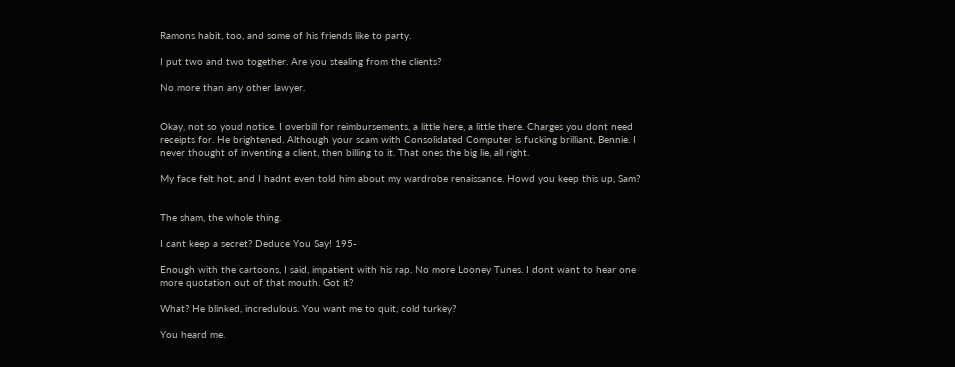Ramons habit, too, and some of his friends like to party.

I put two and two together. Are you stealing from the clients?

No more than any other lawyer.


Okay, not so youd notice. I overbill for reimbursements, a little here, a little there. Charges you dont need receipts for. He brightened. Although your scam with Consolidated Computer is fucking brilliant, Bennie. I never thought of inventing a client, then billing to it. That ones the big lie, all right.

My face felt hot, and I hadnt even told him about my wardrobe renaissance. Howd you keep this up, Sam?


The sham, the whole thing.

I cant keep a secret? Deduce You Say! 195-

Enough with the cartoons, I said, impatient with his rap. No more Looney Tunes. I dont want to hear one more quotation out of that mouth. Got it?

What? He blinked, incredulous. You want me to quit, cold turkey?

You heard me.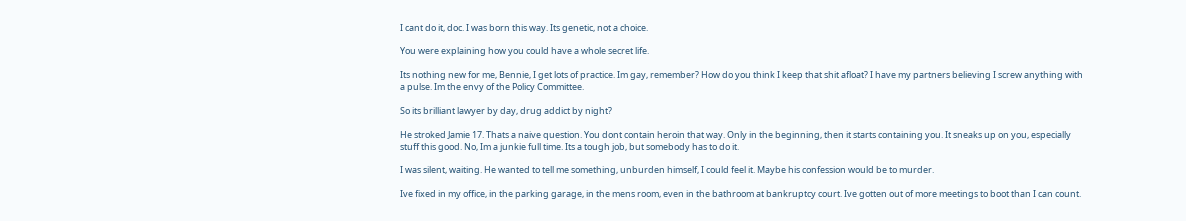I cant do it, doc. I was born this way. Its genetic, not a choice.

You were explaining how you could have a whole secret life.

Its nothing new for me, Bennie, I get lots of practice. Im gay, remember? How do you think I keep that shit afloat? I have my partners believing I screw anything with a pulse. Im the envy of the Policy Committee.

So its brilliant lawyer by day, drug addict by night?

He stroked Jamie 17. Thats a naive question. You dont contain heroin that way. Only in the beginning, then it starts containing you. It sneaks up on you, especially stuff this good. No, Im a junkie full time. Its a tough job, but somebody has to do it.

I was silent, waiting. He wanted to tell me something, unburden himself, I could feel it. Maybe his confession would be to murder.

Ive fixed in my office, in the parking garage, in the mens room, even in the bathroom at bankruptcy court. Ive gotten out of more meetings to boot than I can count.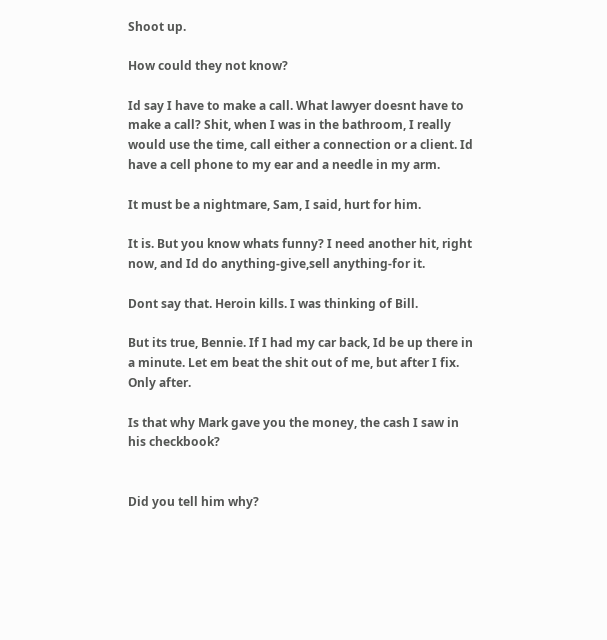Shoot up.

How could they not know?

Id say I have to make a call. What lawyer doesnt have to make a call? Shit, when I was in the bathroom, I really would use the time, call either a connection or a client. Id have a cell phone to my ear and a needle in my arm.

It must be a nightmare, Sam, I said, hurt for him.

It is. But you know whats funny? I need another hit, right now, and Id do anything-give,sell anything-for it.

Dont say that. Heroin kills. I was thinking of Bill.

But its true, Bennie. If I had my car back, Id be up there in a minute. Let em beat the shit out of me, but after I fix. Only after.

Is that why Mark gave you the money, the cash I saw in his checkbook?


Did you tell him why?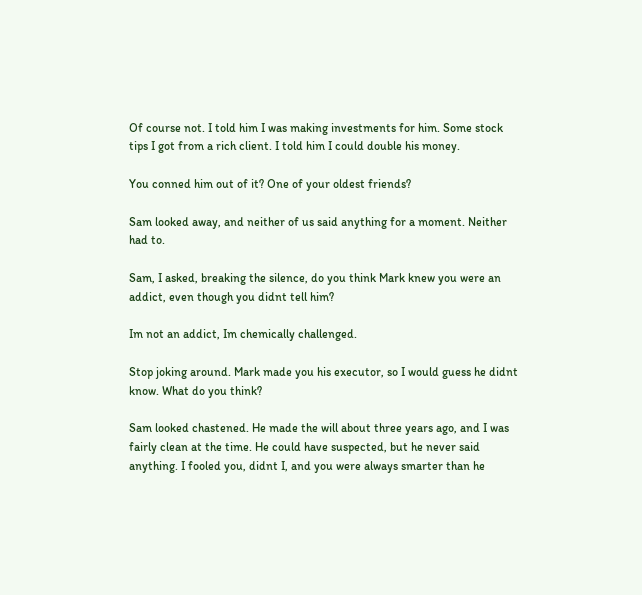Of course not. I told him I was making investments for him. Some stock tips I got from a rich client. I told him I could double his money.

You conned him out of it? One of your oldest friends?

Sam looked away, and neither of us said anything for a moment. Neither had to.

Sam, I asked, breaking the silence, do you think Mark knew you were an addict, even though you didnt tell him?

Im not an addict, Im chemically challenged.

Stop joking around. Mark made you his executor, so I would guess he didnt know. What do you think?

Sam looked chastened. He made the will about three years ago, and I was fairly clean at the time. He could have suspected, but he never said anything. I fooled you, didnt I, and you were always smarter than he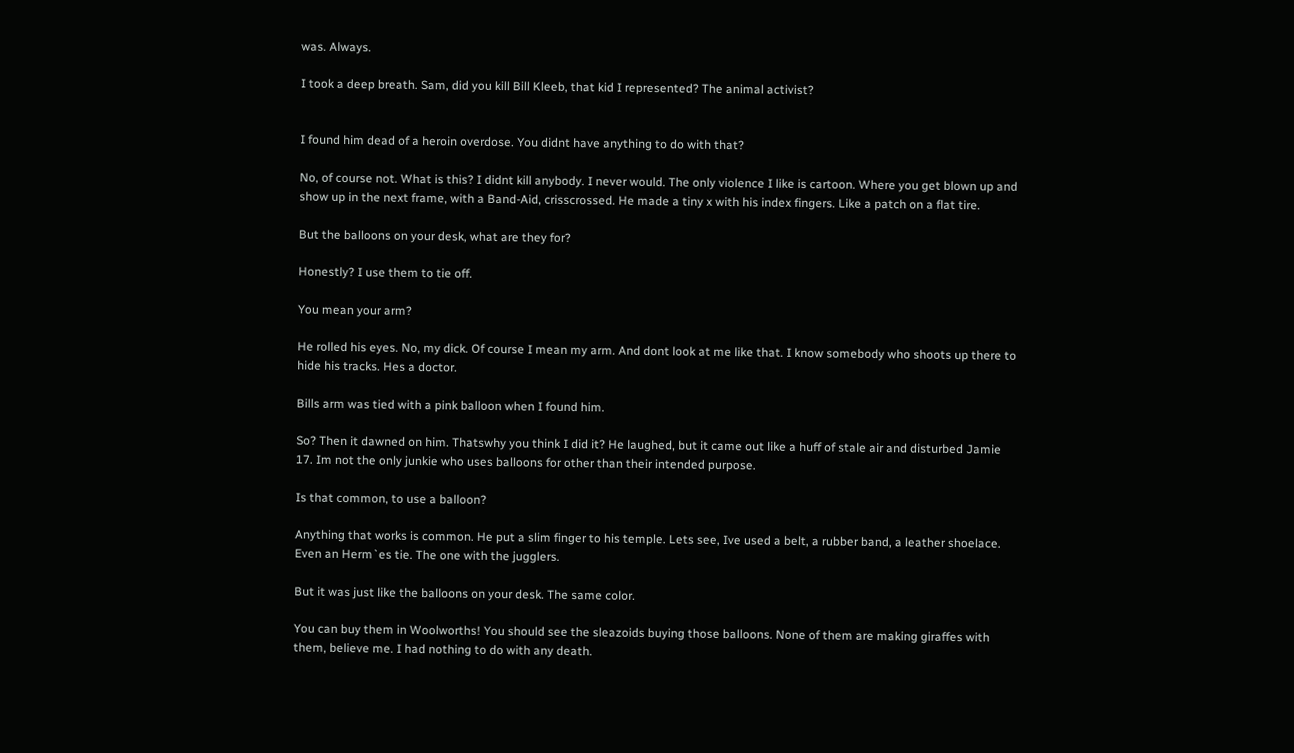was. Always.

I took a deep breath. Sam, did you kill Bill Kleeb, that kid I represented? The animal activist?


I found him dead of a heroin overdose. You didnt have anything to do with that?

No, of course not. What is this? I didnt kill anybody. I never would. The only violence I like is cartoon. Where you get blown up and show up in the next frame, with a Band-Aid, crisscrossed. He made a tiny x with his index fingers. Like a patch on a flat tire.

But the balloons on your desk, what are they for?

Honestly? I use them to tie off.

You mean your arm?

He rolled his eyes. No, my dick. Of course I mean my arm. And dont look at me like that. I know somebody who shoots up there to hide his tracks. Hes a doctor.

Bills arm was tied with a pink balloon when I found him.

So? Then it dawned on him. Thatswhy you think I did it? He laughed, but it came out like a huff of stale air and disturbed Jamie 17. Im not the only junkie who uses balloons for other than their intended purpose.

Is that common, to use a balloon?

Anything that works is common. He put a slim finger to his temple. Lets see, Ive used a belt, a rubber band, a leather shoelace. Even an Herm`es tie. The one with the jugglers.

But it was just like the balloons on your desk. The same color.

You can buy them in Woolworths! You should see the sleazoids buying those balloons. None of them are making giraffes with them, believe me. I had nothing to do with any death.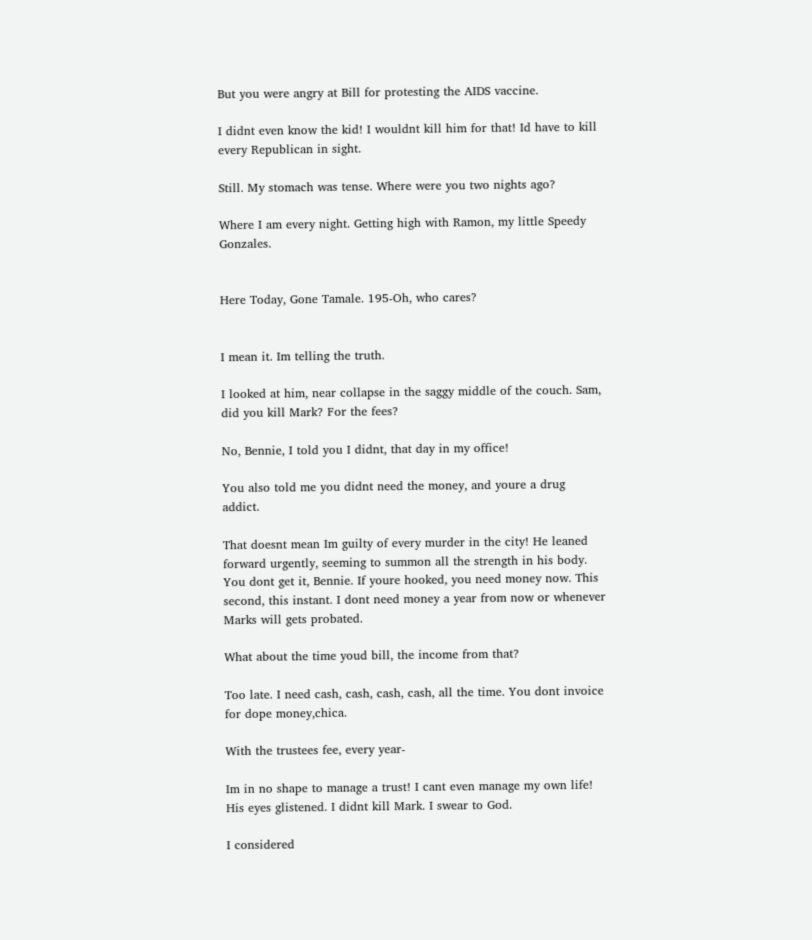But you were angry at Bill for protesting the AIDS vaccine.

I didnt even know the kid! I wouldnt kill him for that! Id have to kill every Republican in sight.

Still. My stomach was tense. Where were you two nights ago?

Where I am every night. Getting high with Ramon, my little Speedy Gonzales.


Here Today, Gone Tamale. 195-Oh, who cares?


I mean it. Im telling the truth.

I looked at him, near collapse in the saggy middle of the couch. Sam, did you kill Mark? For the fees?

No, Bennie, I told you I didnt, that day in my office!

You also told me you didnt need the money, and youre a drug addict.

That doesnt mean Im guilty of every murder in the city! He leaned forward urgently, seeming to summon all the strength in his body. You dont get it, Bennie. If youre hooked, you need money now. This second, this instant. I dont need money a year from now or whenever Marks will gets probated.

What about the time youd bill, the income from that?

Too late. I need cash, cash, cash, cash, all the time. You dont invoice for dope money,chica.

With the trustees fee, every year-

Im in no shape to manage a trust! I cant even manage my own life! His eyes glistened. I didnt kill Mark. I swear to God.

I considered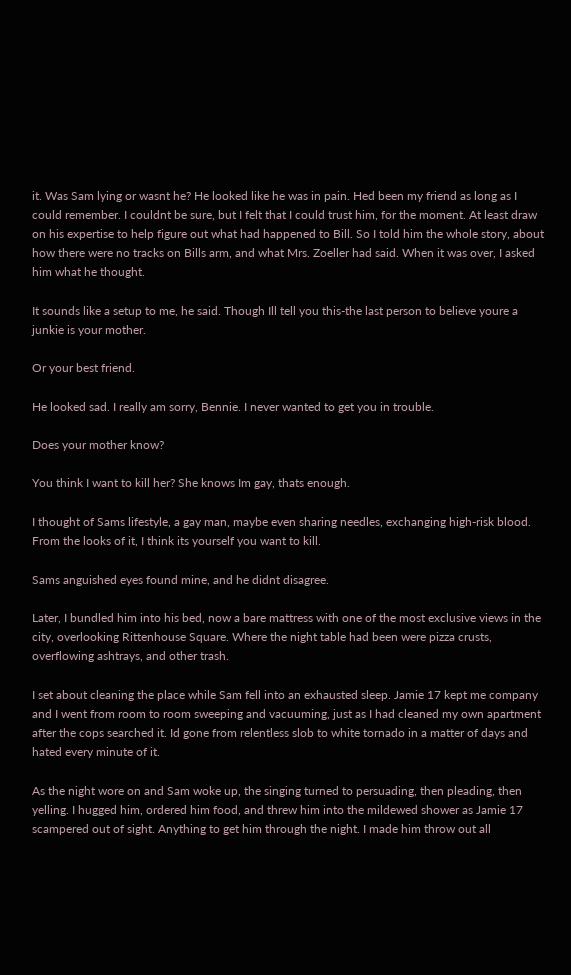it. Was Sam lying or wasnt he? He looked like he was in pain. Hed been my friend as long as I could remember. I couldnt be sure, but I felt that I could trust him, for the moment. At least draw on his expertise to help figure out what had happened to Bill. So I told him the whole story, about how there were no tracks on Bills arm, and what Mrs. Zoeller had said. When it was over, I asked him what he thought.

It sounds like a setup to me, he said. Though Ill tell you this-the last person to believe youre a junkie is your mother.

Or your best friend.

He looked sad. I really am sorry, Bennie. I never wanted to get you in trouble.

Does your mother know?

You think I want to kill her? She knows Im gay, thats enough.

I thought of Sams lifestyle, a gay man, maybe even sharing needles, exchanging high-risk blood. From the looks of it, I think its yourself you want to kill.

Sams anguished eyes found mine, and he didnt disagree.

Later, I bundled him into his bed, now a bare mattress with one of the most exclusive views in the city, overlooking Rittenhouse Square. Where the night table had been were pizza crusts, overflowing ashtrays, and other trash.

I set about cleaning the place while Sam fell into an exhausted sleep. Jamie 17 kept me company and I went from room to room sweeping and vacuuming, just as I had cleaned my own apartment after the cops searched it. Id gone from relentless slob to white tornado in a matter of days and hated every minute of it.

As the night wore on and Sam woke up, the singing turned to persuading, then pleading, then yelling. I hugged him, ordered him food, and threw him into the mildewed shower as Jamie 17 scampered out of sight. Anything to get him through the night. I made him throw out all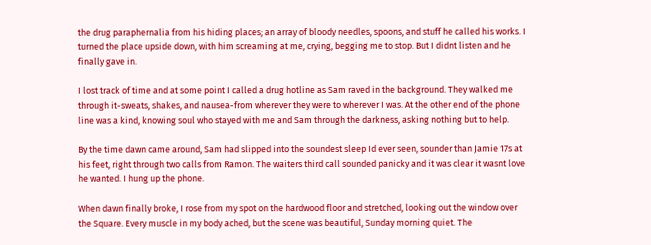the drug paraphernalia from his hiding places; an array of bloody needles, spoons, and stuff he called his works. I turned the place upside down, with him screaming at me, crying, begging me to stop. But I didnt listen and he finally gave in.

I lost track of time and at some point I called a drug hotline as Sam raved in the background. They walked me through it-sweats, shakes, and nausea-from wherever they were to wherever I was. At the other end of the phone line was a kind, knowing soul who stayed with me and Sam through the darkness, asking nothing but to help.

By the time dawn came around, Sam had slipped into the soundest sleep Id ever seen, sounder than Jamie 17s at his feet, right through two calls from Ramon. The waiters third call sounded panicky and it was clear it wasnt love he wanted. I hung up the phone.

When dawn finally broke, I rose from my spot on the hardwood floor and stretched, looking out the window over the Square. Every muscle in my body ached, but the scene was beautiful, Sunday morning quiet. The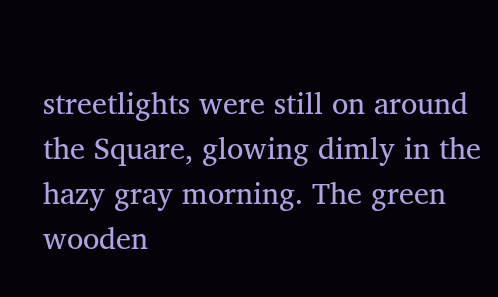streetlights were still on around the Square, glowing dimly in the hazy gray morning. The green wooden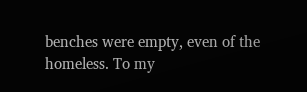benches were empty, even of the homeless. To my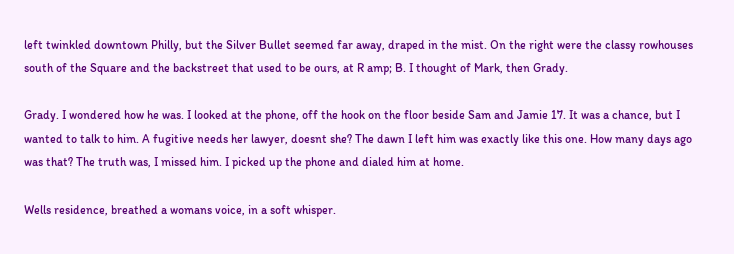left twinkled downtown Philly, but the Silver Bullet seemed far away, draped in the mist. On the right were the classy rowhouses south of the Square and the backstreet that used to be ours, at R amp; B. I thought of Mark, then Grady.

Grady. I wondered how he was. I looked at the phone, off the hook on the floor beside Sam and Jamie 17. It was a chance, but I wanted to talk to him. A fugitive needs her lawyer, doesnt she? The dawn I left him was exactly like this one. How many days ago was that? The truth was, I missed him. I picked up the phone and dialed him at home.

Wells residence, breathed a womans voice, in a soft whisper.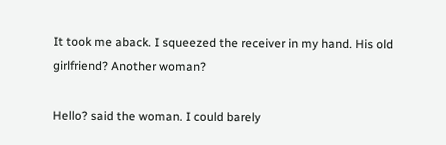It took me aback. I squeezed the receiver in my hand. His old girlfriend? Another woman?

Hello? said the woman. I could barely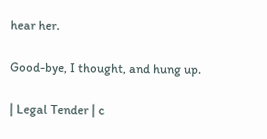hear her.

Good-bye, I thought, and hung up.

| Legal Tender | c